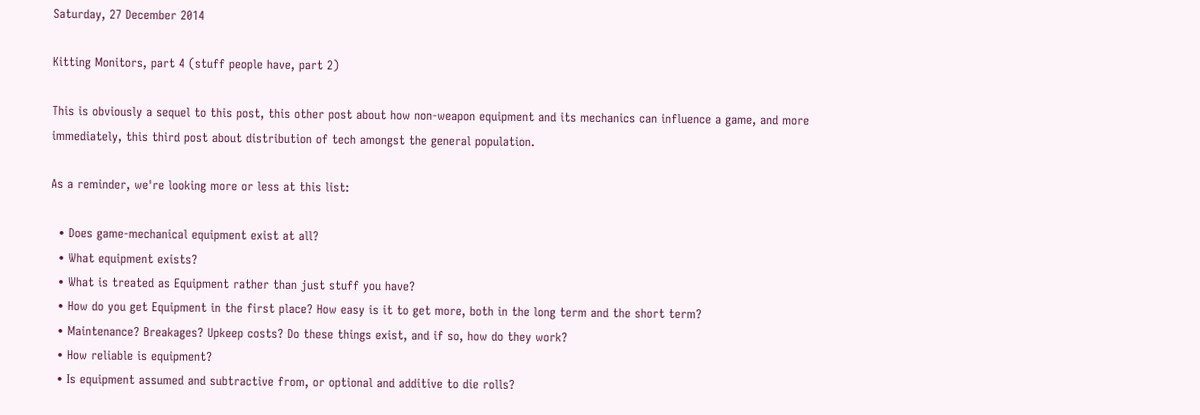Saturday, 27 December 2014

Kitting Monitors, part 4 (stuff people have, part 2)

This is obviously a sequel to this post, this other post about how non-weapon equipment and its mechanics can influence a game, and more immediately, this third post about distribution of tech amongst the general population.

As a reminder, we're looking more or less at this list:

  • Does game-mechanical equipment exist at all?
  • What equipment exists?
  • What is treated as Equipment rather than just stuff you have?
  • How do you get Equipment in the first place? How easy is it to get more, both in the long term and the short term?
  • Maintenance? Breakages? Upkeep costs? Do these things exist, and if so, how do they work?
  • How reliable is equipment?
  • Is equipment assumed and subtractive from, or optional and additive to die rolls?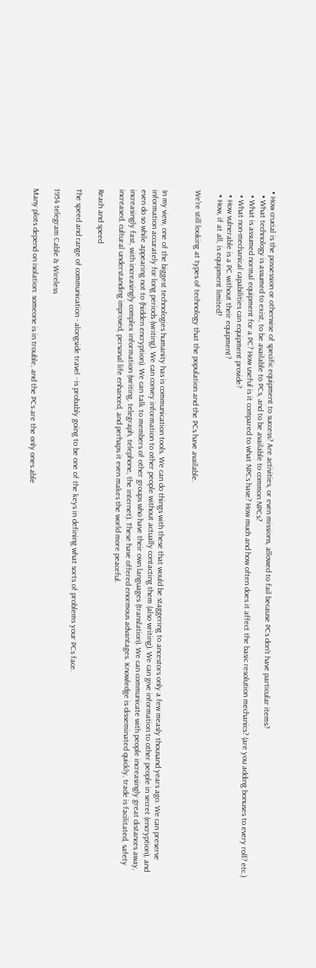• How crucial is the possession or otherwise of specific equipment to success? Are activities, or even missions, allowed to fail because PCs don't have particular items?
  • What technology is assumed to exist, to be available to PCs, and to be available to common NPCs?
  • What is assumed normal equipment for a PC? How useful is it compared to what NPCs have? How much and how often does it affect the basic resolution mechanics? (are you adding bonuses to every roll? etc.)
  • What non-mechanical capabilities can equipment provide?
  • How vulnerable is a PC without their equipment?
  • How, if at all, is equipment limited?

We're still looking at types of technology that the population and the PCs have available.


In my view, one of the biggest technologies humanity has is communication tools. We can do things with these that would be staggering to ancestors only a few measly thousand years ago. We can preserve information accurately for long periods (writing). We can convey information to other people without actually contacting them (also writing). We can give information to other people in secret (encryption), and even do so while appearing not to (hidden encryption). We can talk to members of other groups who have their own languages (translation). We can communicate with people increasingly great distances away, increasingly fast, with increasingly complex information (writing, telegraph, telephone, the internet). These have offered enormous advantages. Knowledge is disseminated quickly, trade is facilitated, safety increased, cultural understanding improved, personal life enhanced, and perhaps it even makes the world more peaceful.

Reach and speed

The speed and range of communication - alongside travel - is probably going to be one of the keys in defining what sorts of problems your PCs face.

1954 telegram Cable & Wireless

Many plots depend on isolation: someone is in trouble, and the PCs are the only ones able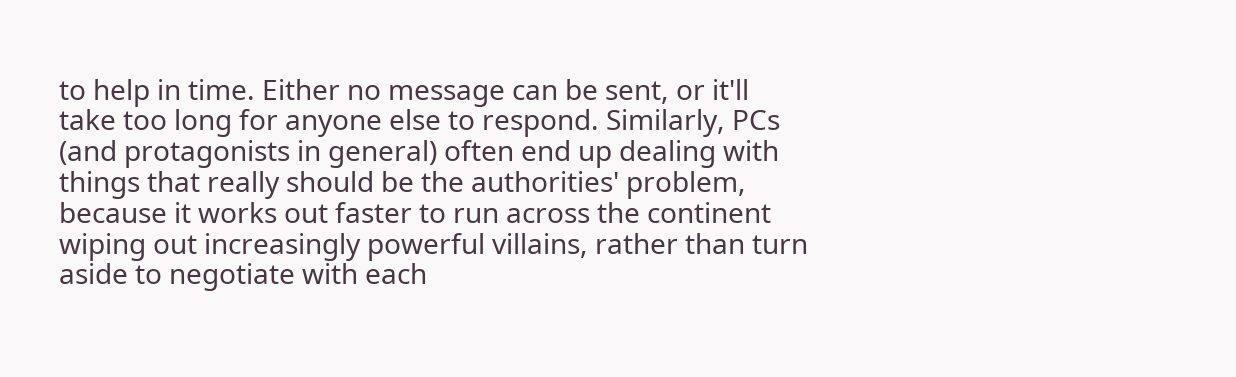to help in time. Either no message can be sent, or it'll take too long for anyone else to respond. Similarly, PCs (and protagonists in general) often end up dealing with things that really should be the authorities' problem, because it works out faster to run across the continent wiping out increasingly powerful villains, rather than turn aside to negotiate with each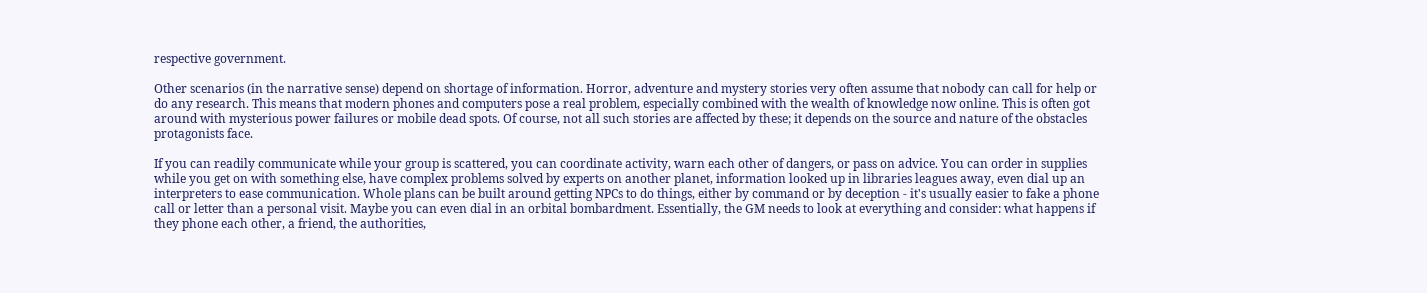respective government.

Other scenarios (in the narrative sense) depend on shortage of information. Horror, adventure and mystery stories very often assume that nobody can call for help or do any research. This means that modern phones and computers pose a real problem, especially combined with the wealth of knowledge now online. This is often got around with mysterious power failures or mobile dead spots. Of course, not all such stories are affected by these; it depends on the source and nature of the obstacles protagonists face.

If you can readily communicate while your group is scattered, you can coordinate activity, warn each other of dangers, or pass on advice. You can order in supplies while you get on with something else, have complex problems solved by experts on another planet, information looked up in libraries leagues away, even dial up an interpreters to ease communication. Whole plans can be built around getting NPCs to do things, either by command or by deception - it's usually easier to fake a phone call or letter than a personal visit. Maybe you can even dial in an orbital bombardment. Essentially, the GM needs to look at everything and consider: what happens if they phone each other, a friend, the authorities,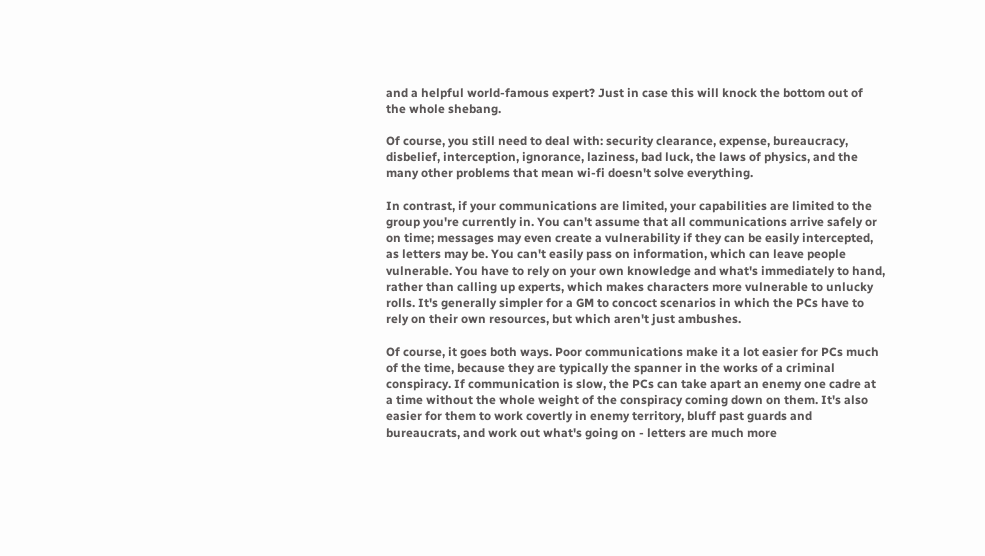and a helpful world-famous expert? Just in case this will knock the bottom out of the whole shebang.

Of course, you still need to deal with: security clearance, expense, bureaucracy, disbelief, interception, ignorance, laziness, bad luck, the laws of physics, and the many other problems that mean wi-fi doesn't solve everything.

In contrast, if your communications are limited, your capabilities are limited to the group you're currently in. You can't assume that all communications arrive safely or on time; messages may even create a vulnerability if they can be easily intercepted, as letters may be. You can't easily pass on information, which can leave people vulnerable. You have to rely on your own knowledge and what's immediately to hand, rather than calling up experts, which makes characters more vulnerable to unlucky rolls. It's generally simpler for a GM to concoct scenarios in which the PCs have to rely on their own resources, but which aren't just ambushes.

Of course, it goes both ways. Poor communications make it a lot easier for PCs much of the time, because they are typically the spanner in the works of a criminal conspiracy. If communication is slow, the PCs can take apart an enemy one cadre at a time without the whole weight of the conspiracy coming down on them. It's also easier for them to work covertly in enemy territory, bluff past guards and bureaucrats, and work out what's going on - letters are much more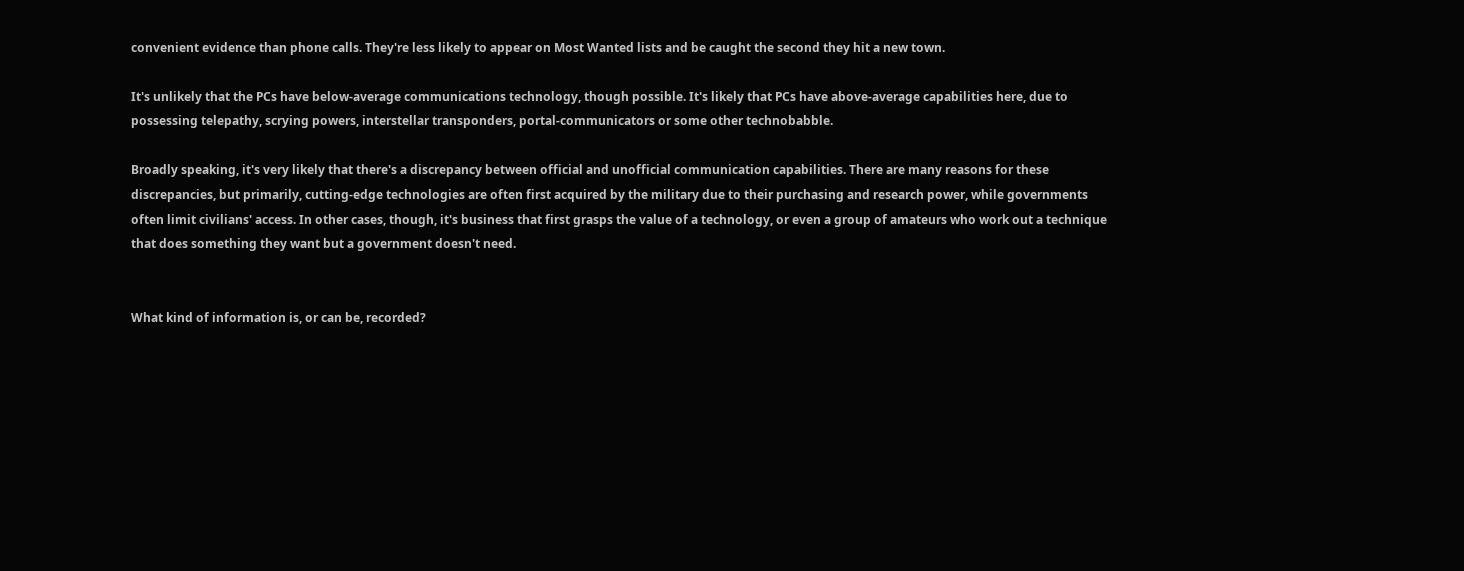convenient evidence than phone calls. They're less likely to appear on Most Wanted lists and be caught the second they hit a new town.

It's unlikely that the PCs have below-average communications technology, though possible. It's likely that PCs have above-average capabilities here, due to possessing telepathy, scrying powers, interstellar transponders, portal-communicators or some other technobabble.

Broadly speaking, it's very likely that there's a discrepancy between official and unofficial communication capabilities. There are many reasons for these discrepancies, but primarily, cutting-edge technologies are often first acquired by the military due to their purchasing and research power, while governments often limit civilians' access. In other cases, though, it's business that first grasps the value of a technology, or even a group of amateurs who work out a technique that does something they want but a government doesn't need.


What kind of information is, or can be, recorded?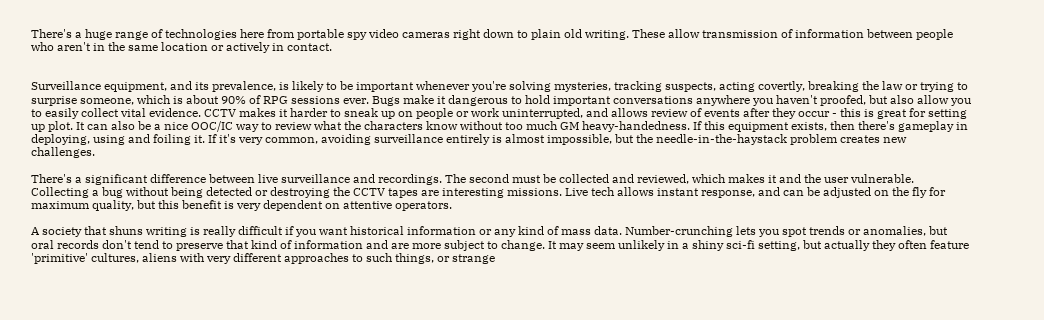There's a huge range of technologies here from portable spy video cameras right down to plain old writing. These allow transmission of information between people who aren't in the same location or actively in contact.


Surveillance equipment, and its prevalence, is likely to be important whenever you're solving mysteries, tracking suspects, acting covertly, breaking the law or trying to surprise someone, which is about 90% of RPG sessions ever. Bugs make it dangerous to hold important conversations anywhere you haven't proofed, but also allow you to easily collect vital evidence. CCTV makes it harder to sneak up on people or work uninterrupted, and allows review of events after they occur - this is great for setting up plot. It can also be a nice OOC/IC way to review what the characters know without too much GM heavy-handedness. If this equipment exists, then there's gameplay in deploying, using and foiling it. If it's very common, avoiding surveillance entirely is almost impossible, but the needle-in-the-haystack problem creates new challenges.

There's a significant difference between live surveillance and recordings. The second must be collected and reviewed, which makes it and the user vulnerable. Collecting a bug without being detected or destroying the CCTV tapes are interesting missions. Live tech allows instant response, and can be adjusted on the fly for maximum quality, but this benefit is very dependent on attentive operators.

A society that shuns writing is really difficult if you want historical information or any kind of mass data. Number-crunching lets you spot trends or anomalies, but oral records don't tend to preserve that kind of information and are more subject to change. It may seem unlikely in a shiny sci-fi setting, but actually they often feature 'primitive' cultures, aliens with very different approaches to such things, or strange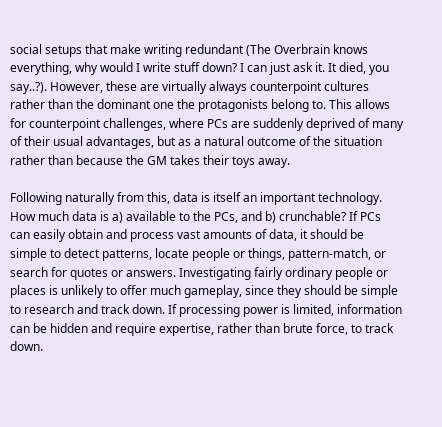social setups that make writing redundant (The Overbrain knows everything, why would I write stuff down? I can just ask it. It died, you say..?). However, these are virtually always counterpoint cultures rather than the dominant one the protagonists belong to. This allows for counterpoint challenges, where PCs are suddenly deprived of many of their usual advantages, but as a natural outcome of the situation rather than because the GM takes their toys away.

Following naturally from this, data is itself an important technology. How much data is a) available to the PCs, and b) crunchable? If PCs can easily obtain and process vast amounts of data, it should be simple to detect patterns, locate people or things, pattern-match, or search for quotes or answers. Investigating fairly ordinary people or places is unlikely to offer much gameplay, since they should be simple to research and track down. If processing power is limited, information can be hidden and require expertise, rather than brute force, to track down.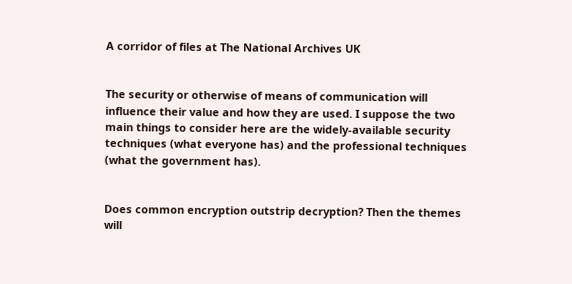A corridor of files at The National Archives UK


The security or otherwise of means of communication will influence their value and how they are used. I suppose the two main things to consider here are the widely-available security techniques (what everyone has) and the professional techniques (what the government has).


Does common encryption outstrip decryption? Then the themes will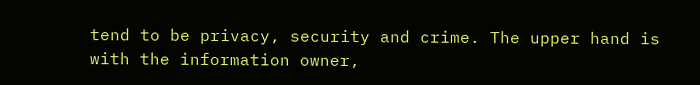tend to be privacy, security and crime. The upper hand is with the information owner,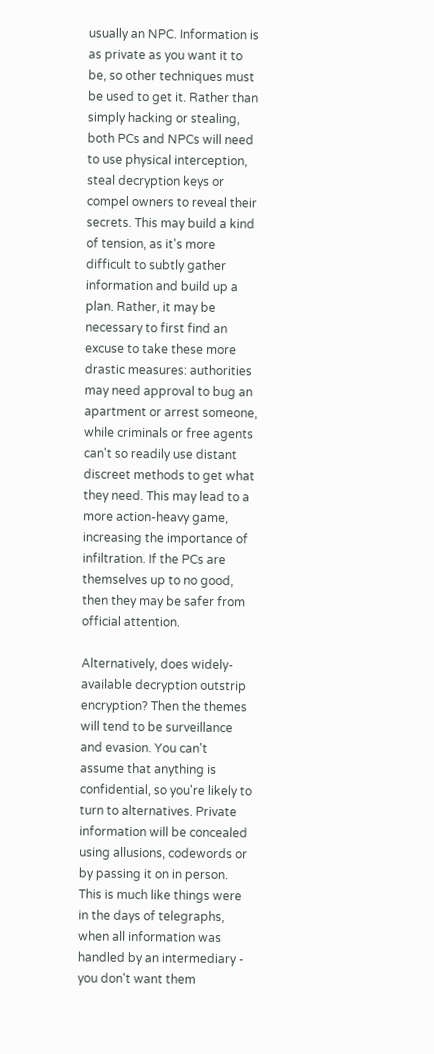usually an NPC. Information is as private as you want it to be, so other techniques must be used to get it. Rather than simply hacking or stealing, both PCs and NPCs will need to use physical interception, steal decryption keys or compel owners to reveal their secrets. This may build a kind of tension, as it's more difficult to subtly gather information and build up a plan. Rather, it may be necessary to first find an excuse to take these more drastic measures: authorities may need approval to bug an apartment or arrest someone, while criminals or free agents can't so readily use distant discreet methods to get what they need. This may lead to a more action-heavy game, increasing the importance of infiltration. If the PCs are themselves up to no good, then they may be safer from official attention.

Alternatively, does widely-available decryption outstrip encryption? Then the themes will tend to be surveillance and evasion. You can't assume that anything is confidential, so you're likely to turn to alternatives. Private information will be concealed using allusions, codewords or by passing it on in person. This is much like things were in the days of telegraphs, when all information was handled by an intermediary - you don't want them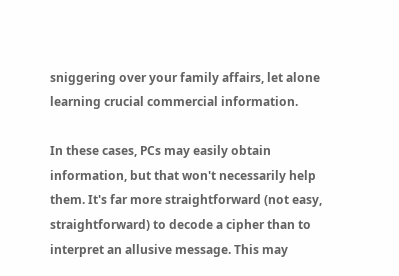sniggering over your family affairs, let alone learning crucial commercial information.

In these cases, PCs may easily obtain information, but that won't necessarily help them. It's far more straightforward (not easy, straightforward) to decode a cipher than to interpret an allusive message. This may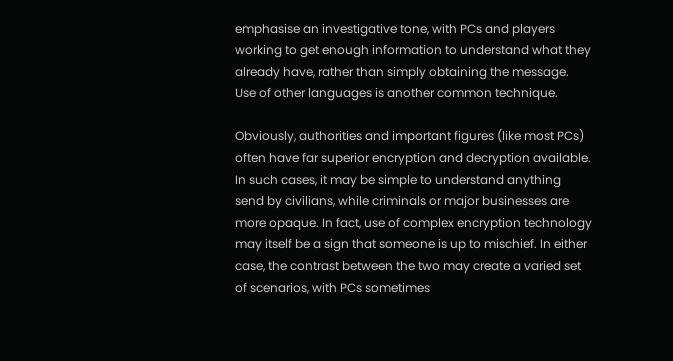emphasise an investigative tone, with PCs and players working to get enough information to understand what they already have, rather than simply obtaining the message. Use of other languages is another common technique.

Obviously, authorities and important figures (like most PCs) often have far superior encryption and decryption available. In such cases, it may be simple to understand anything send by civilians, while criminals or major businesses are more opaque. In fact, use of complex encryption technology may itself be a sign that someone is up to mischief. In either case, the contrast between the two may create a varied set of scenarios, with PCs sometimes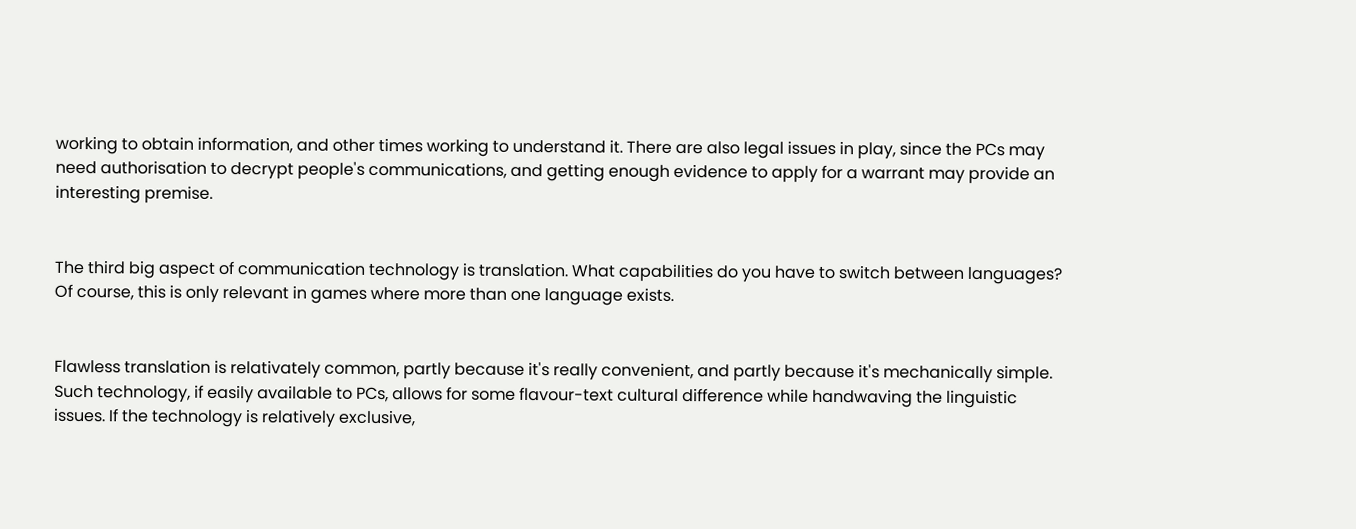working to obtain information, and other times working to understand it. There are also legal issues in play, since the PCs may need authorisation to decrypt people's communications, and getting enough evidence to apply for a warrant may provide an interesting premise.


The third big aspect of communication technology is translation. What capabilities do you have to switch between languages? Of course, this is only relevant in games where more than one language exists.


Flawless translation is relativately common, partly because it's really convenient, and partly because it's mechanically simple. Such technology, if easily available to PCs, allows for some flavour-text cultural difference while handwaving the linguistic issues. If the technology is relatively exclusive,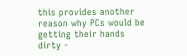this provides another reason why PCs would be getting their hands dirty -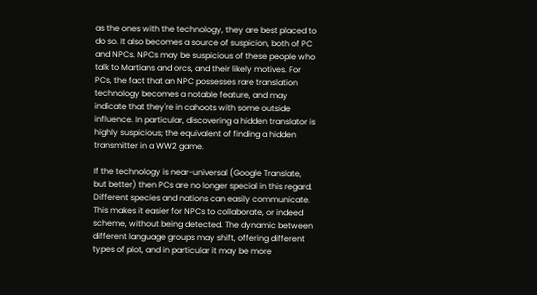as the ones with the technology, they are best placed to do so. It also becomes a source of suspicion, both of PC and NPCs. NPCs may be suspicious of these people who talk to Martians and orcs, and their likely motives. For PCs, the fact that an NPC possesses rare translation technology becomes a notable feature, and may indicate that they're in cahoots with some outside influence. In particular, discovering a hidden translator is highly suspicious; the equivalent of finding a hidden transmitter in a WW2 game.

If the technology is near-universal (Google Translate, but better) then PCs are no longer special in this regard. Different species and nations can easily communicate. This makes it easier for NPCs to collaborate, or indeed scheme, without being detected. The dynamic between different language groups may shift, offering different types of plot, and in particular it may be more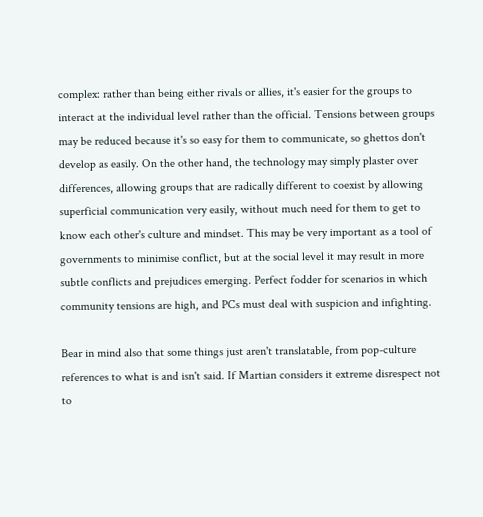complex: rather than being either rivals or allies, it's easier for the groups to interact at the individual level rather than the official. Tensions between groups may be reduced because it's so easy for them to communicate, so ghettos don't develop as easily. On the other hand, the technology may simply plaster over differences, allowing groups that are radically different to coexist by allowing superficial communication very easily, without much need for them to get to know each other's culture and mindset. This may be very important as a tool of governments to minimise conflict, but at the social level it may result in more subtle conflicts and prejudices emerging. Perfect fodder for scenarios in which community tensions are high, and PCs must deal with suspicion and infighting.

Bear in mind also that some things just aren't translatable, from pop-culture references to what is and isn't said. If Martian considers it extreme disrespect not to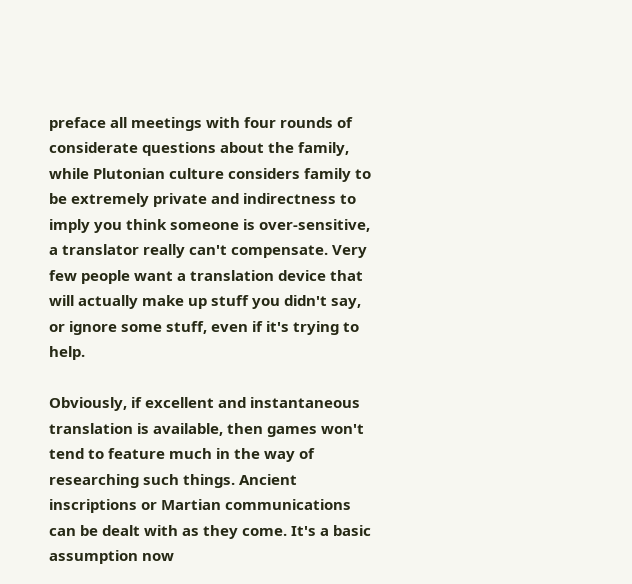preface all meetings with four rounds of considerate questions about the family, while Plutonian culture considers family to be extremely private and indirectness to imply you think someone is over-sensitive, a translator really can't compensate. Very few people want a translation device that will actually make up stuff you didn't say, or ignore some stuff, even if it's trying to help.

Obviously, if excellent and instantaneous translation is available, then games won't tend to feature much in the way of researching such things. Ancient inscriptions or Martian communications can be dealt with as they come. It's a basic assumption now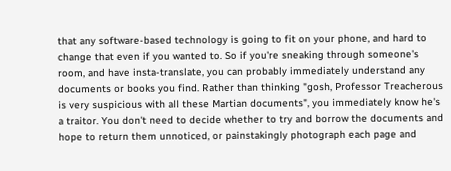that any software-based technology is going to fit on your phone, and hard to change that even if you wanted to. So if you're sneaking through someone's room, and have insta-translate, you can probably immediately understand any documents or books you find. Rather than thinking "gosh, Professor Treacherous is very suspicious with all these Martian documents", you immediately know he's a traitor. You don't need to decide whether to try and borrow the documents and hope to return them unnoticed, or painstakingly photograph each page and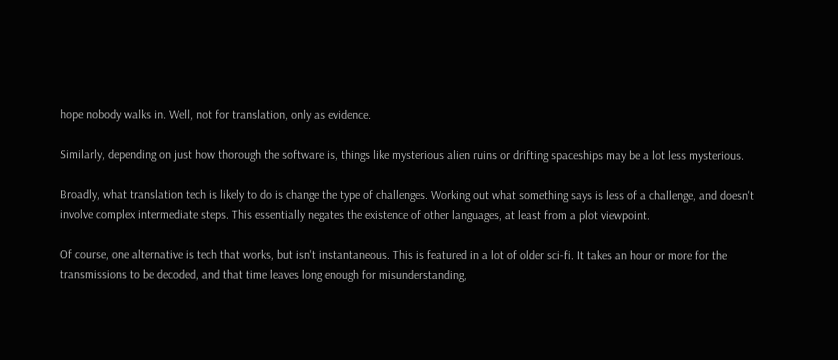hope nobody walks in. Well, not for translation, only as evidence.

Similarly, depending on just how thorough the software is, things like mysterious alien ruins or drifting spaceships may be a lot less mysterious.

Broadly, what translation tech is likely to do is change the type of challenges. Working out what something says is less of a challenge, and doesn't involve complex intermediate steps. This essentially negates the existence of other languages, at least from a plot viewpoint.

Of course, one alternative is tech that works, but isn't instantaneous. This is featured in a lot of older sci-fi. It takes an hour or more for the transmissions to be decoded, and that time leaves long enough for misunderstanding,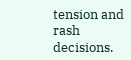tension and rash decisions.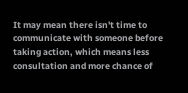It may mean there isn't time to communicate with someone before taking action, which means less consultation and more chance of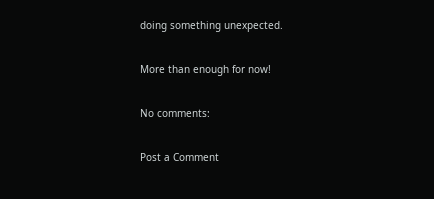doing something unexpected.

More than enough for now!

No comments:

Post a Comment